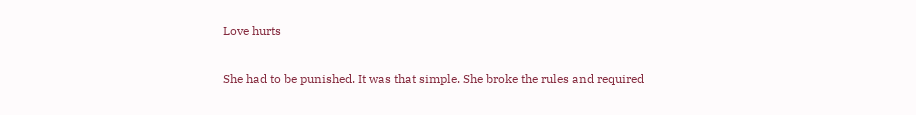Love hurts

She had to be punished. It was that simple. She broke the rules and required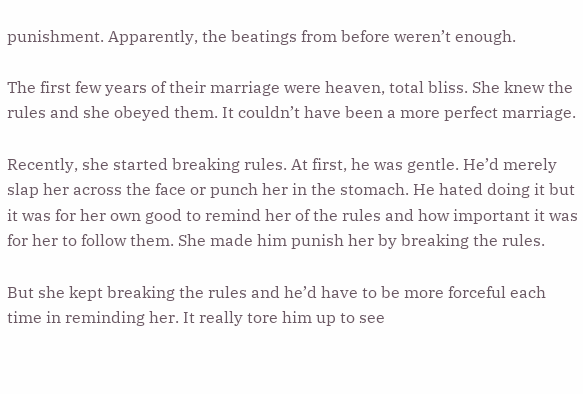punishment. Apparently, the beatings from before weren’t enough.

The first few years of their marriage were heaven, total bliss. She knew the rules and she obeyed them. It couldn’t have been a more perfect marriage.

Recently, she started breaking rules. At first, he was gentle. He’d merely slap her across the face or punch her in the stomach. He hated doing it but it was for her own good to remind her of the rules and how important it was for her to follow them. She made him punish her by breaking the rules.

But she kept breaking the rules and he’d have to be more forceful each time in reminding her. It really tore him up to see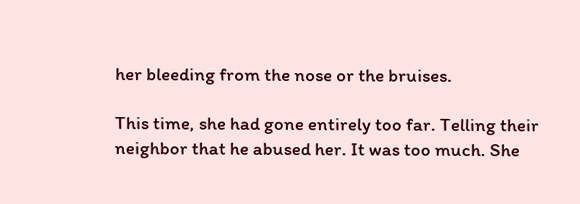her bleeding from the nose or the bruises.

This time, she had gone entirely too far. Telling their neighbor that he abused her. It was too much. She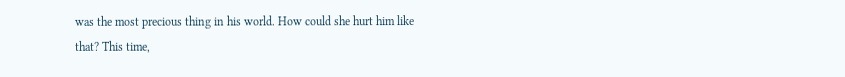was the most precious thing in his world. How could she hurt him like that? This time,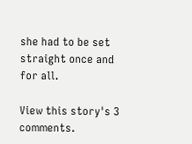she had to be set straight once and for all.

View this story's 3 comments.